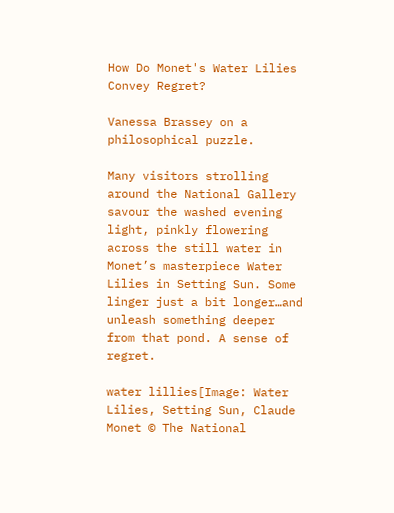How Do Monet's Water Lilies Convey Regret?

Vanessa Brassey on a philosophical puzzle.

Many visitors strolling around the National Gallery savour the washed evening light, pinkly flowering across the still water in Monet’s masterpiece Water Lilies in Setting Sun. Some linger just a bit longer…and unleash something deeper from that pond. A sense of regret.

water lillies[Image: Water Lilies, Setting Sun, Claude Monet © The National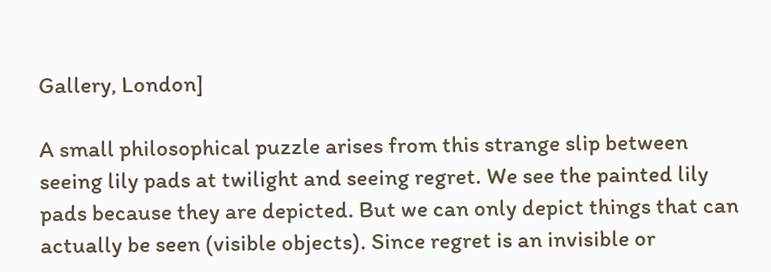Gallery, London]

A small philosophical puzzle arises from this strange slip between seeing lily pads at twilight and seeing regret. We see the painted lily pads because they are depicted. But we can only depict things that can actually be seen (visible objects). Since regret is an invisible or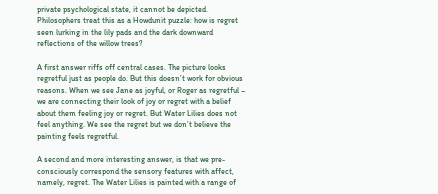private psychological state, it cannot be depicted. Philosophers treat this as a Howdunit puzzle: how is regret seen lurking in the lily pads and the dark downward reflections of the willow trees?

A first answer riffs off central cases. The picture looks regretful just as people do. But this doesn’t work for obvious reasons. When we see Jane as joyful, or Roger as regretful – we are connecting their look of joy or regret with a belief about them feeling joy or regret. But Water Lilies does not feel anything. We see the regret but we don’t believe the painting feels regretful.

A second and more interesting answer, is that we pre-consciously correspond the sensory features with affect, namely, regret. The Water Lilies is painted with a range of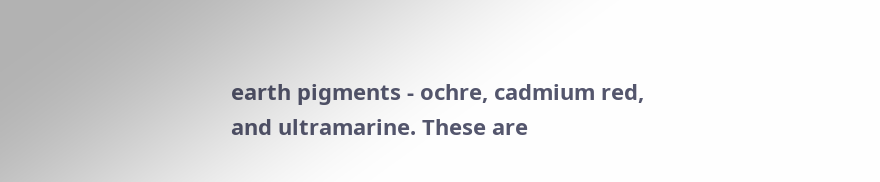earth pigments - ochre, cadmium red, and ultramarine. These are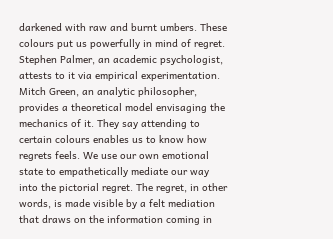darkened with raw and burnt umbers. These colours put us powerfully in mind of regret. Stephen Palmer, an academic psychologist, attests to it via empirical experimentation. Mitch Green, an analytic philosopher, provides a theoretical model envisaging the mechanics of it. They say attending to certain colours enables us to know how regrets feels. We use our own emotional state to empathetically mediate our way into the pictorial regret. The regret, in other words, is made visible by a felt mediation that draws on the information coming in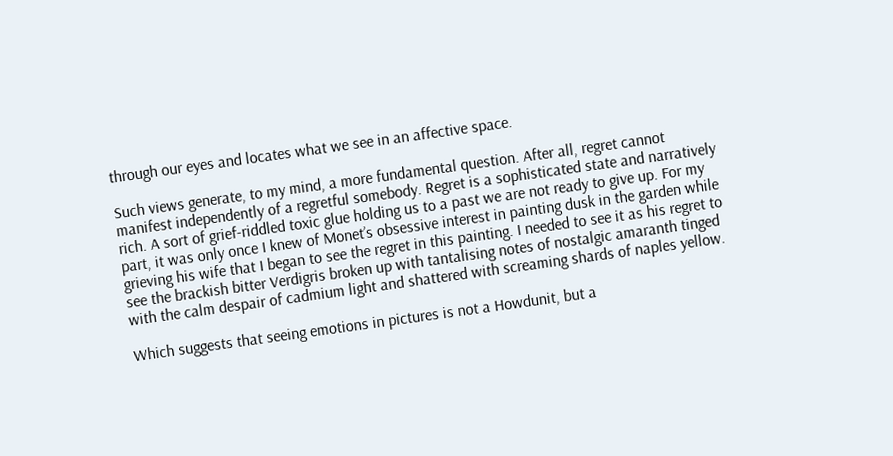through our eyes and locates what we see in an affective space.

Such views generate, to my mind, a more fundamental question. After all, regret cannot manifest independently of a regretful somebody. Regret is a sophisticated state and narratively rich. A sort of grief-riddled toxic glue holding us to a past we are not ready to give up. For my part, it was only once I knew of Monet’s obsessive interest in painting dusk in the garden while grieving his wife that I began to see the regret in this painting. I needed to see it as his regret to see the brackish bitter Verdigris broken up with tantalising notes of nostalgic amaranth tinged with the calm despair of cadmium light and shattered with screaming shards of naples yellow.

Which suggests that seeing emotions in pictures is not a Howdunit, but a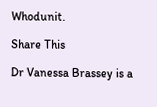Whodunit.

Share This

Dr Vanessa Brassey is a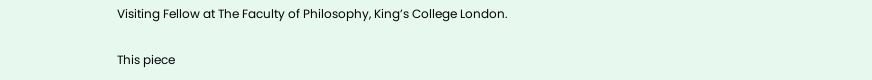Visiting Fellow at The Faculty of Philosophy, King’s College London.

This piece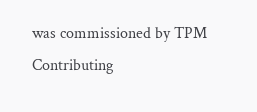was commissioned by TPM Contributing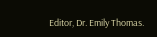Editor, Dr. Emily Thomas.